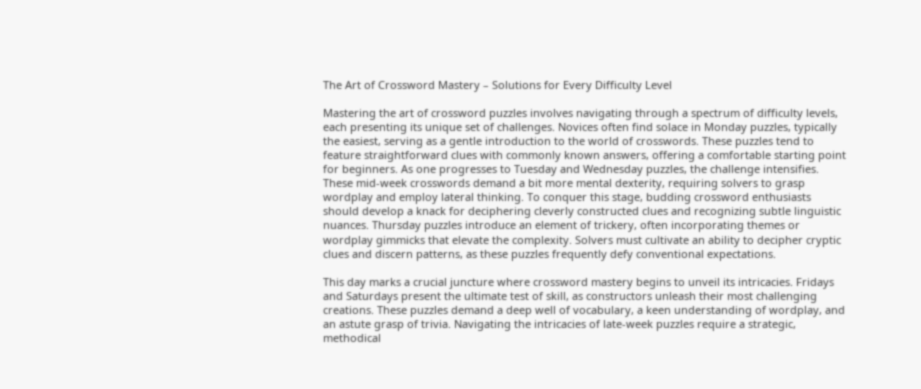The Art of Crossword Mastery – Solutions for Every Difficulty Level

Mastering the art of crossword puzzles involves navigating through a spectrum of difficulty levels, each presenting its unique set of challenges. Novices often find solace in Monday puzzles, typically the easiest, serving as a gentle introduction to the world of crosswords. These puzzles tend to feature straightforward clues with commonly known answers, offering a comfortable starting point for beginners. As one progresses to Tuesday and Wednesday puzzles, the challenge intensifies. These mid-week crosswords demand a bit more mental dexterity, requiring solvers to grasp wordplay and employ lateral thinking. To conquer this stage, budding crossword enthusiasts should develop a knack for deciphering cleverly constructed clues and recognizing subtle linguistic nuances. Thursday puzzles introduce an element of trickery, often incorporating themes or wordplay gimmicks that elevate the complexity. Solvers must cultivate an ability to decipher cryptic clues and discern patterns, as these puzzles frequently defy conventional expectations.

This day marks a crucial juncture where crossword mastery begins to unveil its intricacies. Fridays and Saturdays present the ultimate test of skill, as constructors unleash their most challenging creations. These puzzles demand a deep well of vocabulary, a keen understanding of wordplay, and an astute grasp of trivia. Navigating the intricacies of late-week puzzles require a strategic, methodical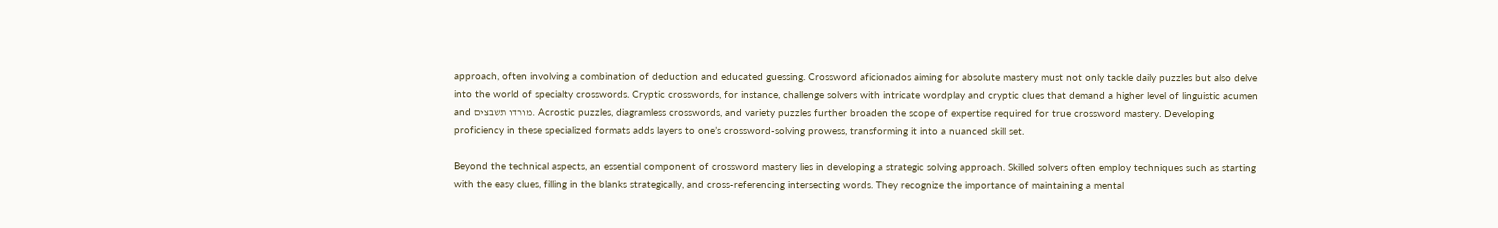approach, often involving a combination of deduction and educated guessing. Crossword aficionados aiming for absolute mastery must not only tackle daily puzzles but also delve into the world of specialty crosswords. Cryptic crosswords, for instance, challenge solvers with intricate wordplay and cryptic clues that demand a higher level of linguistic acumen and מורדו תשבצים. Acrostic puzzles, diagramless crosswords, and variety puzzles further broaden the scope of expertise required for true crossword mastery. Developing proficiency in these specialized formats adds layers to one’s crossword-solving prowess, transforming it into a nuanced skill set.

Beyond the technical aspects, an essential component of crossword mastery lies in developing a strategic solving approach. Skilled solvers often employ techniques such as starting with the easy clues, filling in the blanks strategically, and cross-referencing intersecting words. They recognize the importance of maintaining a mental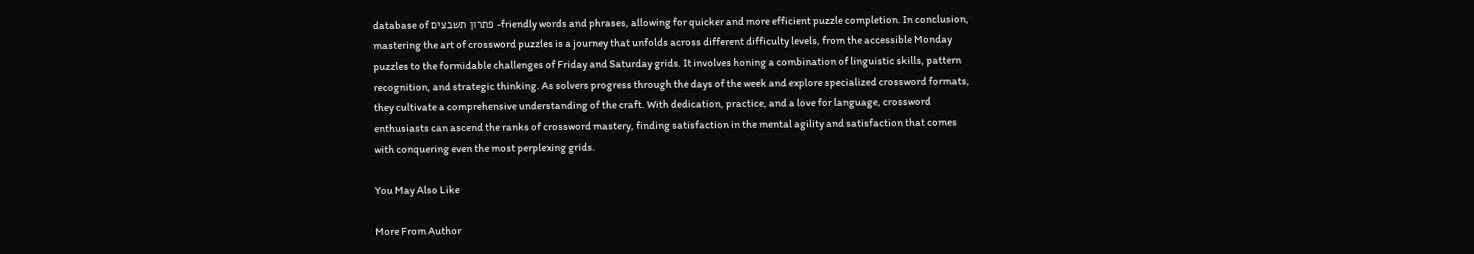database of פתרון תשבצים -friendly words and phrases, allowing for quicker and more efficient puzzle completion. In conclusion, mastering the art of crossword puzzles is a journey that unfolds across different difficulty levels, from the accessible Monday puzzles to the formidable challenges of Friday and Saturday grids. It involves honing a combination of linguistic skills, pattern recognition, and strategic thinking. As solvers progress through the days of the week and explore specialized crossword formats, they cultivate a comprehensive understanding of the craft. With dedication, practice, and a love for language, crossword enthusiasts can ascend the ranks of crossword mastery, finding satisfaction in the mental agility and satisfaction that comes with conquering even the most perplexing grids.

You May Also Like

More From Author